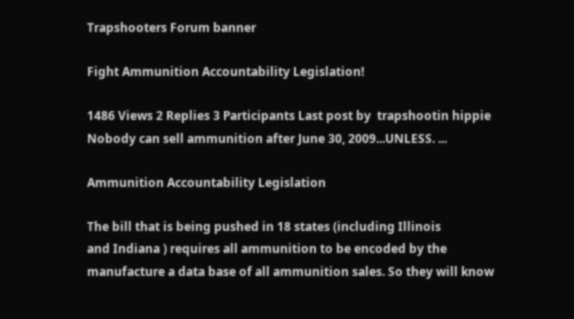Trapshooters Forum banner

Fight Ammunition Accountability Legislation!

1486 Views 2 Replies 3 Participants Last post by  trapshootin hippie
Nobody can sell ammunition after June 30, 2009...UNLESS. ...

Ammunition Accountability Legislation

The bill that is being pushed in 18 states (including Illinois
and Indiana ) requires all ammunition to be encoded by the
manufacture a data base of all ammunition sales. So they will know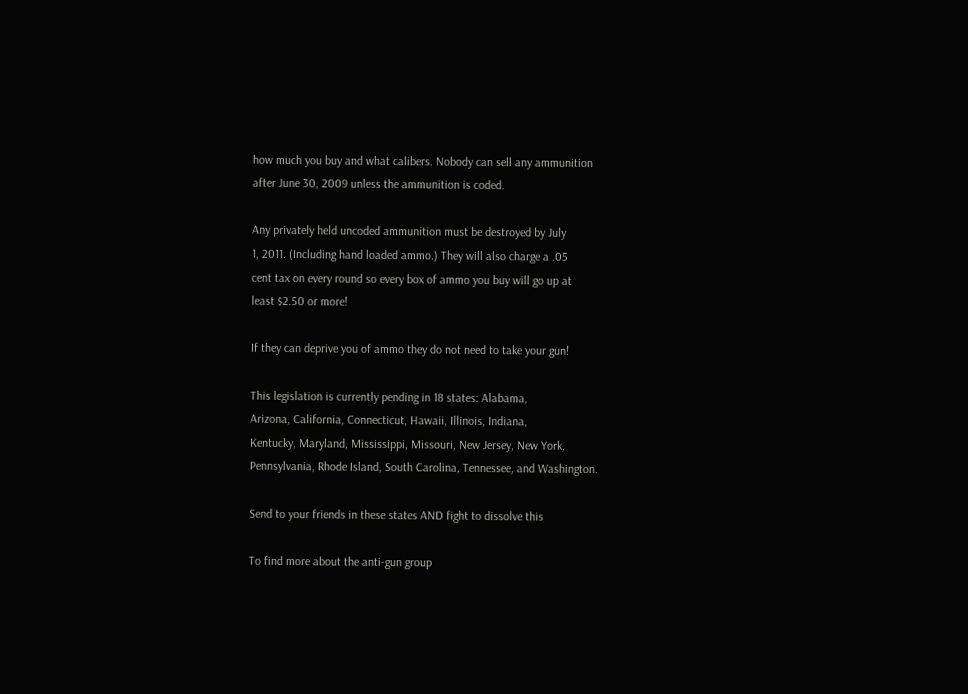how much you buy and what calibers. Nobody can sell any ammunition
after June 30, 2009 unless the ammunition is coded.

Any privately held uncoded ammunition must be destroyed by July
1, 2011. (Including hand loaded ammo.) They will also charge a .05
cent tax on every round so every box of ammo you buy will go up at
least $2.50 or more!

If they can deprive you of ammo they do not need to take your gun!

This legislation is currently pending in 18 states: Alabama,
Arizona, California, Connecticut, Hawaii, Illinois, Indiana,
Kentucky, Maryland, Mississippi, Missouri, New Jersey, New York,
Pennsylvania, Rhode Island, South Carolina, Tennessee, and Washington.

Send to your friends in these states AND fight to dissolve this

To find more about the anti-gun group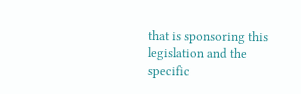that is sponsoring this
legislation and the specific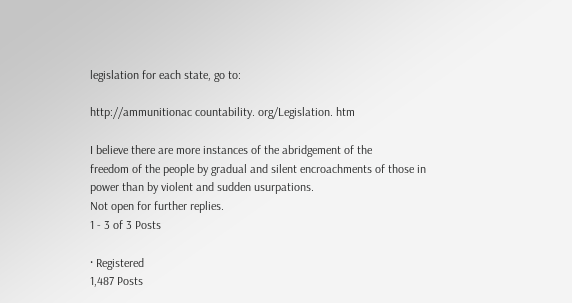legislation for each state, go to:

http://ammunitionac countability. org/Legislation. htm

I believe there are more instances of the abridgement of the
freedom of the people by gradual and silent encroachments of those in
power than by violent and sudden usurpations.
Not open for further replies.
1 - 3 of 3 Posts

· Registered
1,487 Posts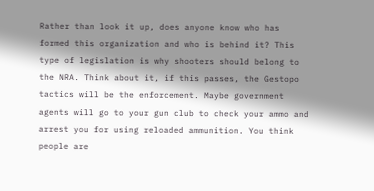Rather than look it up, does anyone know who has formed this organization and who is behind it? This type of legislation is why shooters should belong to the NRA. Think about it, if this passes, the Gestopo tactics will be the enforcement. Maybe government agents will go to your gun club to check your ammo and arrest you for using reloaded ammunition. You think people are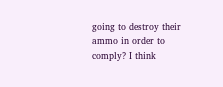going to destroy their ammo in order to comply? I think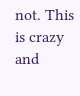not. This is crazy and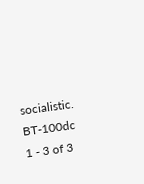socialistic. BT-100dc
1 - 3 of 3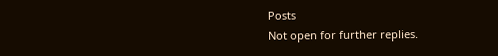Posts
Not open for further replies.